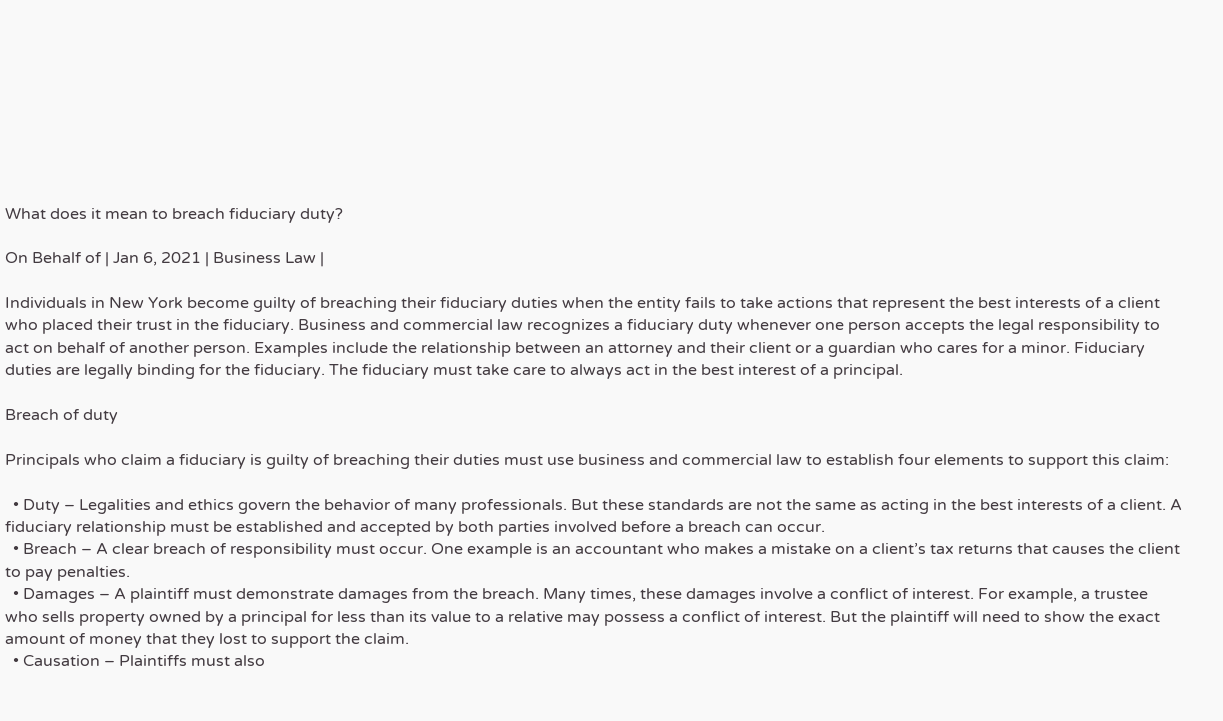What does it mean to breach fiduciary duty?

On Behalf of | Jan 6, 2021 | Business Law |

Individuals in New York become guilty of breaching their fiduciary duties when the entity fails to take actions that represent the best interests of a client who placed their trust in the fiduciary. Business and commercial law recognizes a fiduciary duty whenever one person accepts the legal responsibility to act on behalf of another person. Examples include the relationship between an attorney and their client or a guardian who cares for a minor. Fiduciary duties are legally binding for the fiduciary. The fiduciary must take care to always act in the best interest of a principal.

Breach of duty

Principals who claim a fiduciary is guilty of breaching their duties must use business and commercial law to establish four elements to support this claim:

  • Duty – Legalities and ethics govern the behavior of many professionals. But these standards are not the same as acting in the best interests of a client. A fiduciary relationship must be established and accepted by both parties involved before a breach can occur.
  • Breach – A clear breach of responsibility must occur. One example is an accountant who makes a mistake on a client’s tax returns that causes the client to pay penalties.
  • Damages – A plaintiff must demonstrate damages from the breach. Many times, these damages involve a conflict of interest. For example, a trustee who sells property owned by a principal for less than its value to a relative may possess a conflict of interest. But the plaintiff will need to show the exact amount of money that they lost to support the claim.
  • Causation – Plaintiffs must also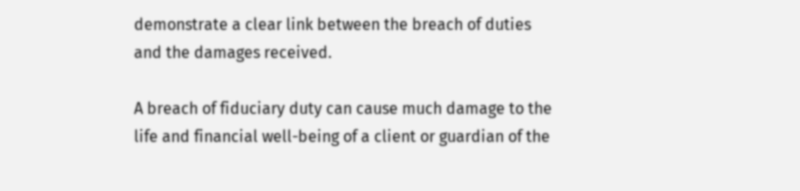demonstrate a clear link between the breach of duties and the damages received.

A breach of fiduciary duty can cause much damage to the life and financial well-being of a client or guardian of the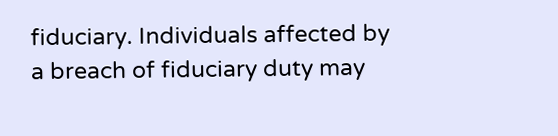fiduciary. Individuals affected by a breach of fiduciary duty may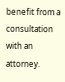benefit from a consultation with an attorney.